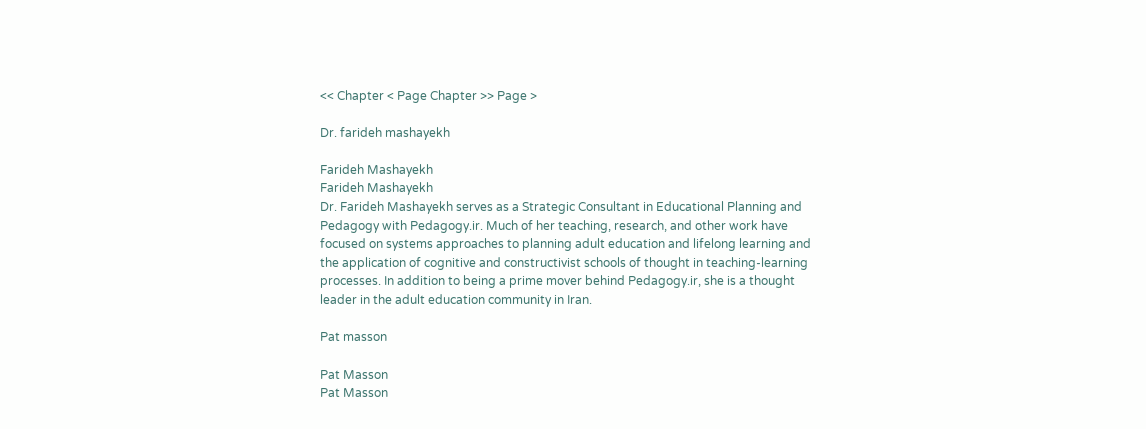<< Chapter < Page Chapter >> Page >

Dr. farideh mashayekh

Farideh Mashayekh
Farideh Mashayekh
Dr. Farideh Mashayekh serves as a Strategic Consultant in Educational Planning and Pedagogy with Pedagogy.ir. Much of her teaching, research, and other work have focused on systems approaches to planning adult education and lifelong learning and the application of cognitive and constructivist schools of thought in teaching-learning processes. In addition to being a prime mover behind Pedagogy.ir, she is a thought leader in the adult education community in Iran.

Pat masson

Pat Masson
Pat Masson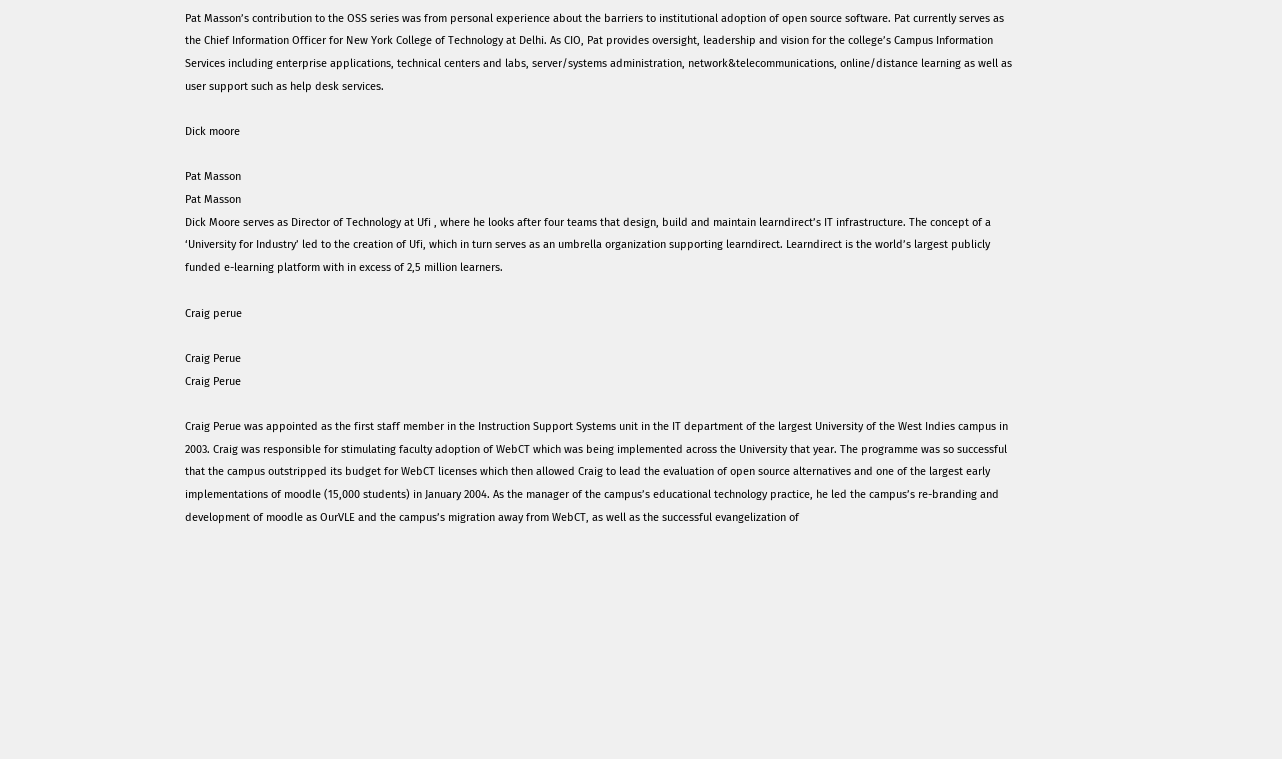Pat Masson’s contribution to the OSS series was from personal experience about the barriers to institutional adoption of open source software. Pat currently serves as the Chief Information Officer for New York College of Technology at Delhi. As CIO, Pat provides oversight, leadership and vision for the college’s Campus Information Services including enterprise applications, technical centers and labs, server/systems administration, network&telecommunications, online/distance learning as well as user support such as help desk services.

Dick moore

Pat Masson
Pat Masson
Dick Moore serves as Director of Technology at Ufi , where he looks after four teams that design, build and maintain learndirect’s IT infrastructure. The concept of a ‘University for Industry’ led to the creation of Ufi, which in turn serves as an umbrella organization supporting learndirect. Learndirect is the world’s largest publicly funded e-learning platform with in excess of 2,5 million learners.

Craig perue

Craig Perue
Craig Perue

Craig Perue was appointed as the first staff member in the Instruction Support Systems unit in the IT department of the largest University of the West Indies campus in 2003. Craig was responsible for stimulating faculty adoption of WebCT which was being implemented across the University that year. The programme was so successful that the campus outstripped its budget for WebCT licenses which then allowed Craig to lead the evaluation of open source alternatives and one of the largest early implementations of moodle (15,000 students) in January 2004. As the manager of the campus’s educational technology practice, he led the campus’s re-branding and development of moodle as OurVLE and the campus’s migration away from WebCT, as well as the successful evangelization of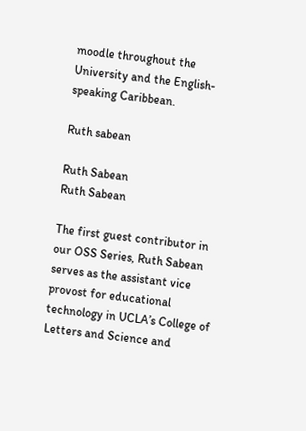moodle throughout the University and the English-speaking Caribbean.

Ruth sabean

Ruth Sabean
Ruth Sabean

The first guest contributor in our OSS Series, Ruth Sabean serves as the assistant vice provost for educational technology in UCLA’s College of Letters and Science and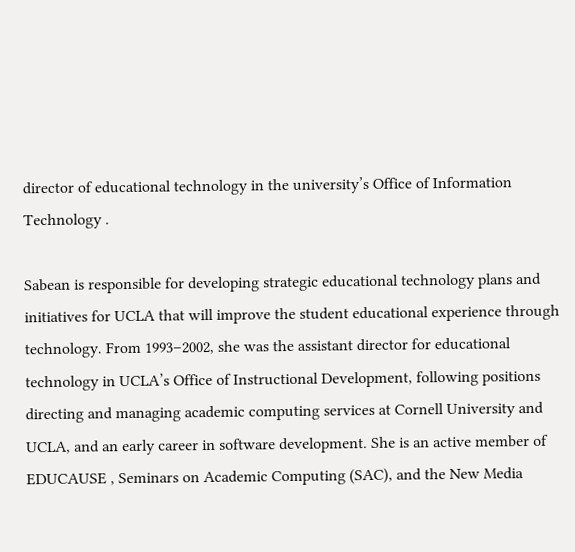director of educational technology in the university’s Office of Information Technology .

Sabean is responsible for developing strategic educational technology plans and initiatives for UCLA that will improve the student educational experience through technology. From 1993–2002, she was the assistant director for educational technology in UCLA’s Office of Instructional Development, following positions directing and managing academic computing services at Cornell University and UCLA, and an early career in software development. She is an active member of EDUCAUSE , Seminars on Academic Computing (SAC), and the New Media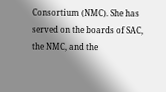Consortium (NMC). She has served on the boards of SAC, the NMC, and the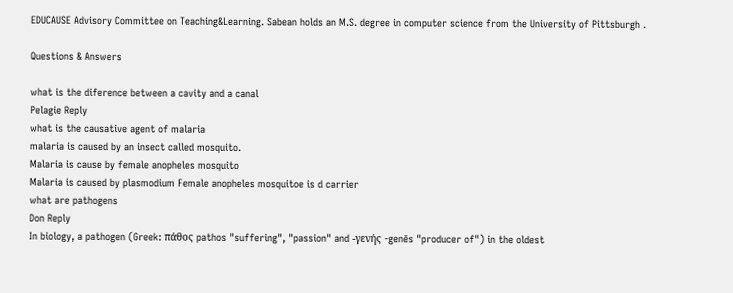EDUCAUSE Advisory Committee on Teaching&Learning. Sabean holds an M.S. degree in computer science from the University of Pittsburgh .

Questions & Answers

what is the diference between a cavity and a canal
Pelagie Reply
what is the causative agent of malaria
malaria is caused by an insect called mosquito.
Malaria is cause by female anopheles mosquito
Malaria is caused by plasmodium Female anopheles mosquitoe is d carrier
what are pathogens
Don Reply
In biology, a pathogen (Greek: πάθος pathos "suffering", "passion" and -γενής -genēs "producer of") in the oldest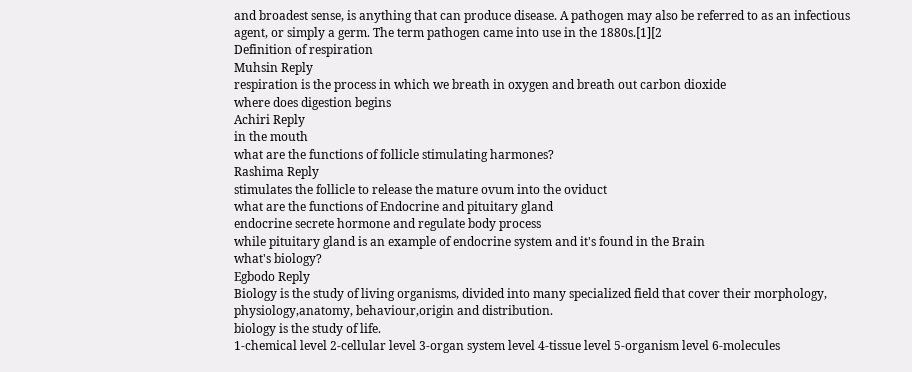and broadest sense, is anything that can produce disease. A pathogen may also be referred to as an infectious agent, or simply a germ. The term pathogen came into use in the 1880s.[1][2
Definition of respiration
Muhsin Reply
respiration is the process in which we breath in oxygen and breath out carbon dioxide
where does digestion begins
Achiri Reply
in the mouth
what are the functions of follicle stimulating harmones?
Rashima Reply
stimulates the follicle to release the mature ovum into the oviduct
what are the functions of Endocrine and pituitary gland
endocrine secrete hormone and regulate body process
while pituitary gland is an example of endocrine system and it's found in the Brain
what's biology?
Egbodo Reply
Biology is the study of living organisms, divided into many specialized field that cover their morphology, physiology,anatomy, behaviour,origin and distribution.
biology is the study of life.
1-chemical level 2-cellular level 3-organ system level 4-tissue level 5-organism level 6-molecules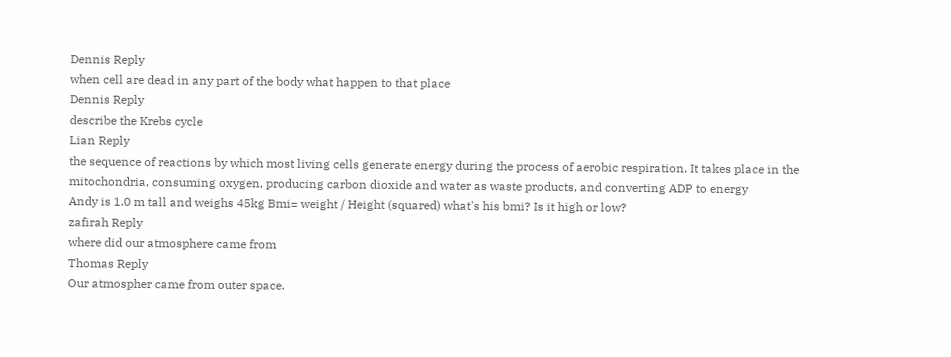Dennis Reply
when cell are dead in any part of the body what happen to that place
Dennis Reply
describe the Krebs cycle
Lian Reply
the sequence of reactions by which most living cells generate energy during the process of aerobic respiration. It takes place in the mitochondria, consuming oxygen, producing carbon dioxide and water as waste products, and converting ADP to energy
Andy is 1.0 m tall and weighs 45kg Bmi= weight / Height (squared) what's his bmi? Is it high or low?
zafirah Reply
where did our atmosphere came from
Thomas Reply
Our atmospher came from outer space.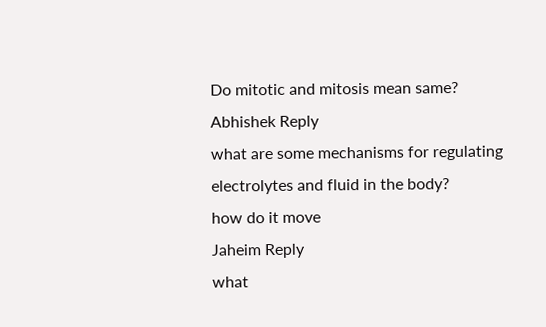Do mitotic and mitosis mean same?
Abhishek Reply
what are some mechanisms for regulating electrolytes and fluid in the body?
how do it move
Jaheim Reply
what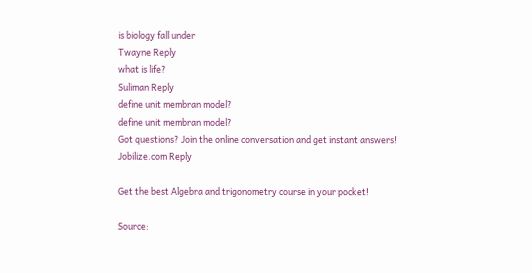is biology fall under
Twayne Reply
what is life?
Suliman Reply
define unit membran model?
define unit membran model?
Got questions? Join the online conversation and get instant answers!
Jobilize.com Reply

Get the best Algebra and trigonometry course in your pocket!

Source: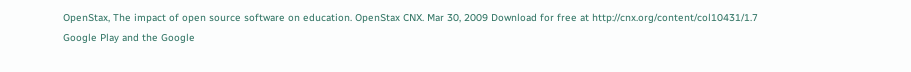OpenStax, The impact of open source software on education. OpenStax CNX. Mar 30, 2009 Download for free at http://cnx.org/content/col10431/1.7
Google Play and the Google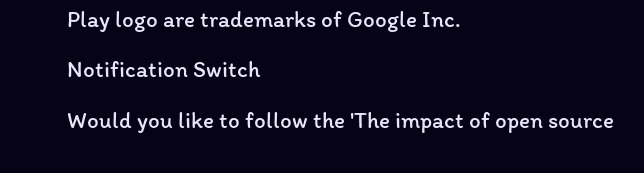Play logo are trademarks of Google Inc.

Notification Switch

Would you like to follow the 'The impact of open source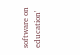software on education'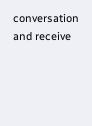conversation and receive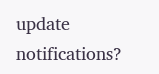update notifications?